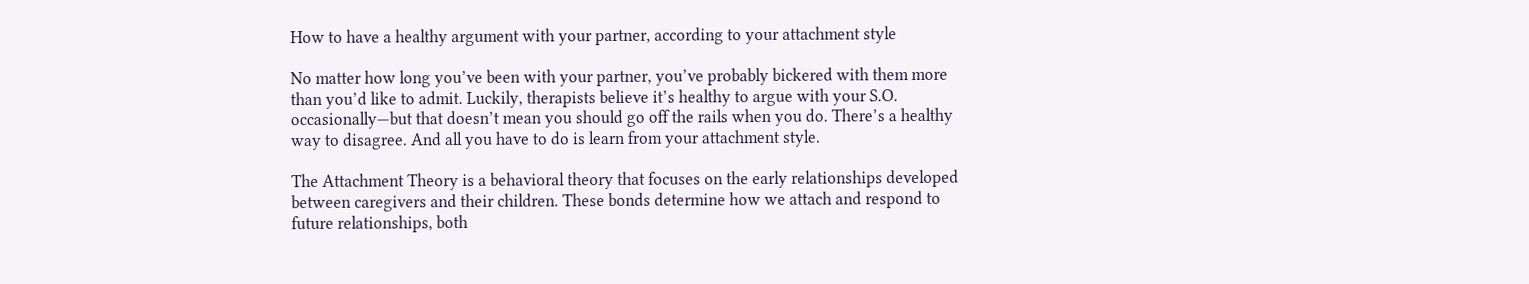How to have a healthy argument with your partner, according to your attachment style

No matter how long you’ve been with your partner, you’ve probably bickered with them more than you’d like to admit. Luckily, therapists believe it’s healthy to argue with your S.O. occasionally—but that doesn’t mean you should go off the rails when you do. There’s a healthy way to disagree. And all you have to do is learn from your attachment style.

The Attachment Theory is a behavioral theory that focuses on the early relationships developed between caregivers and their children. These bonds determine how we attach and respond to future relationships, both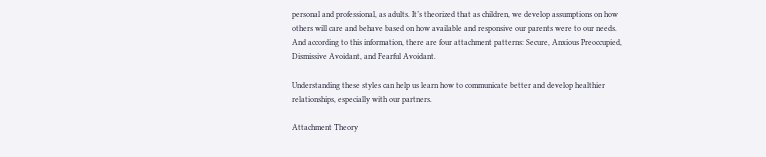personal and professional, as adults. It’s theorized that as children, we develop assumptions on how others will care and behave based on how available and responsive our parents were to our needs. And according to this information, there are four attachment patterns: Secure, Anxious Preoccupied, Dismissive Avoidant, and Fearful Avoidant.

Understanding these styles can help us learn how to communicate better and develop healthier relationships, especially with our partners.

Attachment Theory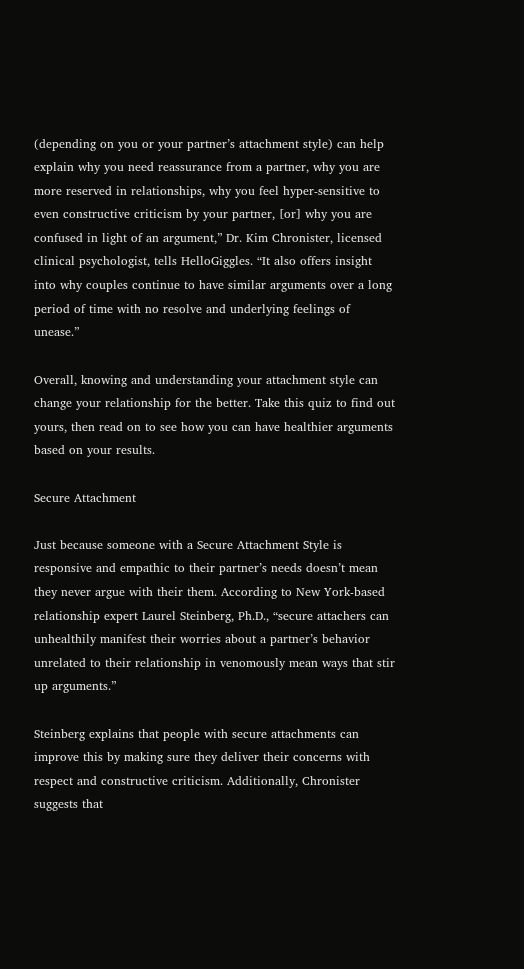(depending on you or your partner’s attachment style) can help explain why you need reassurance from a partner, why you are more reserved in relationships, why you feel hyper-sensitive to even constructive criticism by your partner, [or] why you are confused in light of an argument,” Dr. Kim Chronister, licensed clinical psychologist, tells HelloGiggles. “It also offers insight into why couples continue to have similar arguments over a long period of time with no resolve and underlying feelings of unease.”

Overall, knowing and understanding your attachment style can change your relationship for the better. Take this quiz to find out yours, then read on to see how you can have healthier arguments based on your results.

Secure Attachment

Just because someone with a Secure Attachment Style is responsive and empathic to their partner’s needs doesn’t mean they never argue with their them. According to New York-based relationship expert Laurel Steinberg, Ph.D., “secure attachers can unhealthily manifest their worries about a partner’s behavior unrelated to their relationship in venomously mean ways that stir up arguments.”

Steinberg explains that people with secure attachments can improve this by making sure they deliver their concerns with respect and constructive criticism. Additionally, Chronister suggests that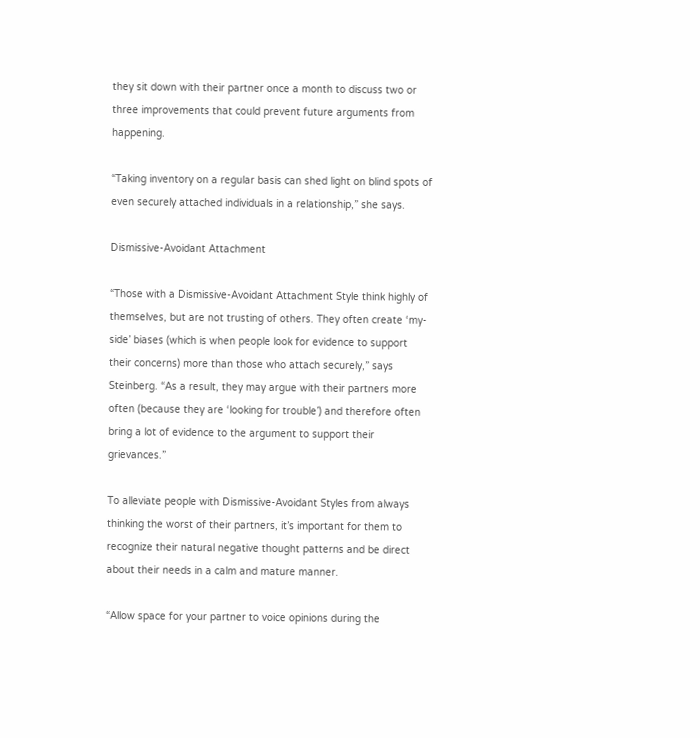they sit down with their partner once a month to discuss two or three improvements that could prevent future arguments from happening.

“Taking inventory on a regular basis can shed light on blind spots of even securely attached individuals in a relationship,” she says.

Dismissive-Avoidant Attachment

“Those with a Dismissive-Avoidant Attachment Style think highly of themselves, but are not trusting of others. They often create ‘my-side’ biases (which is when people look for evidence to support their concerns) more than those who attach securely,” says Steinberg. “As a result, they may argue with their partners more often (because they are ‘looking for trouble’) and therefore often bring a lot of evidence to the argument to support their grievances.”

To alleviate people with Dismissive-Avoidant Styles from always thinking the worst of their partners, it’s important for them to recognize their natural negative thought patterns and be direct about their needs in a calm and mature manner.

“Allow space for your partner to voice opinions during the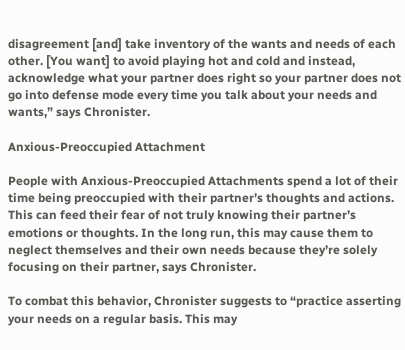disagreement [and] take inventory of the wants and needs of each other. [You want] to avoid playing hot and cold and instead, acknowledge what your partner does right so your partner does not go into defense mode every time you talk about your needs and wants,” says Chronister.

Anxious-Preoccupied Attachment

People with Anxious-Preoccupied Attachments spend a lot of their time being preoccupied with their partner’s thoughts and actions. This can feed their fear of not truly knowing their partner’s emotions or thoughts. In the long run, this may cause them to neglect themselves and their own needs because they’re solely focusing on their partner, says Chronister.

To combat this behavior, Chronister suggests to “practice asserting your needs on a regular basis. This may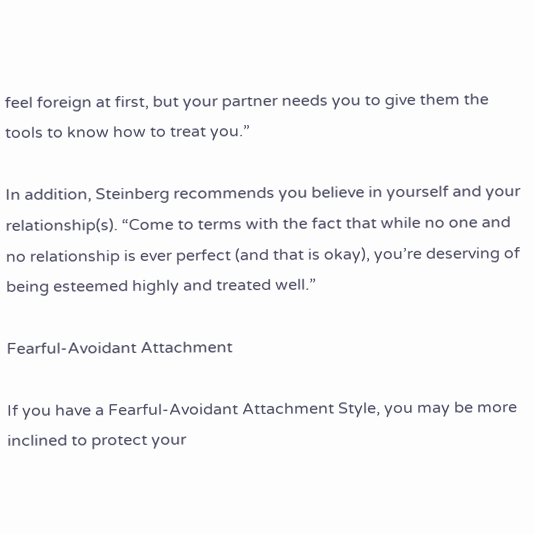feel foreign at first, but your partner needs you to give them the tools to know how to treat you.”

In addition, Steinberg recommends you believe in yourself and your relationship(s). “Come to terms with the fact that while no one and no relationship is ever perfect (and that is okay), you’re deserving of being esteemed highly and treated well.”

Fearful-Avoidant Attachment

If you have a Fearful-Avoidant Attachment Style, you may be more inclined to protect your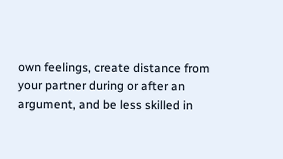own feelings, create distance from your partner during or after an argument, and be less skilled in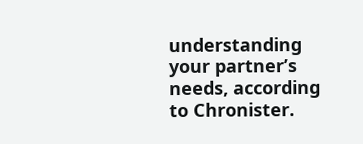understanding your partner’s needs, according to Chronister.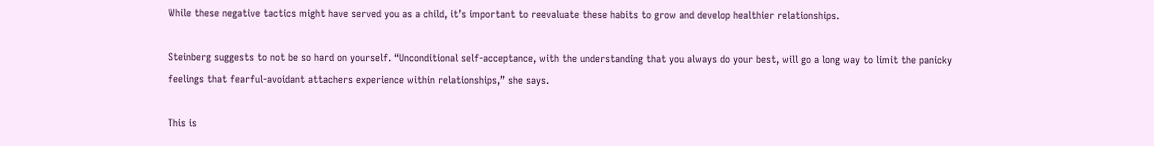While these negative tactics might have served you as a child, it’s important to reevaluate these habits to grow and develop healthier relationships.

Steinberg suggests to not be so hard on yourself. “Unconditional self-acceptance, with the understanding that you always do your best, will go a long way to limit the panicky feelings that fearful-avoidant attachers experience within relationships,” she says.

This is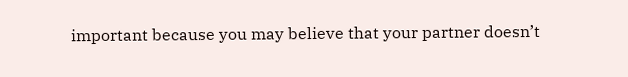important because you may believe that your partner doesn’t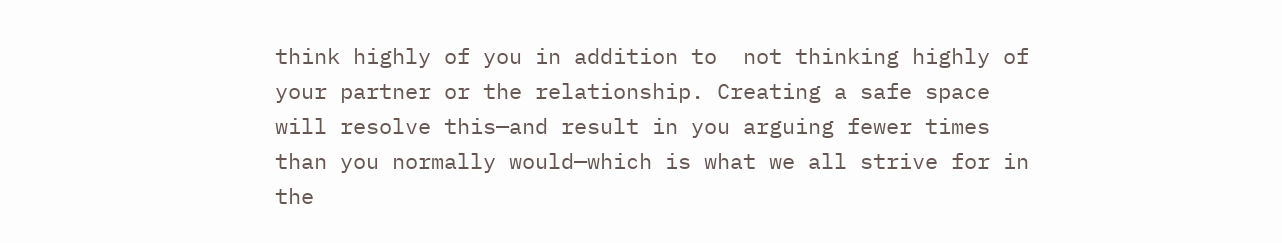think highly of you in addition to  not thinking highly of your partner or the relationship. Creating a safe space will resolve this—and result in you arguing fewer times than you normally would—which is what we all strive for in the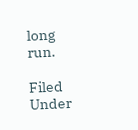long run.

Filed Under